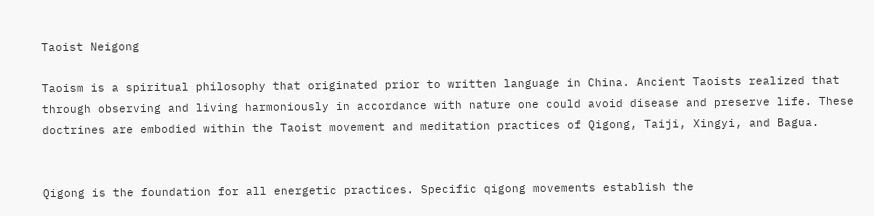Taoist Neigong

Taoism is a spiritual philosophy that originated prior to written language in China. Ancient Taoists realized that through observing and living harmoniously in accordance with nature one could avoid disease and preserve life. These doctrines are embodied within the Taoist movement and meditation practices of Qigong, Taiji, Xingyi, and Bagua.


Qigong is the foundation for all energetic practices. Specific qigong movements establish the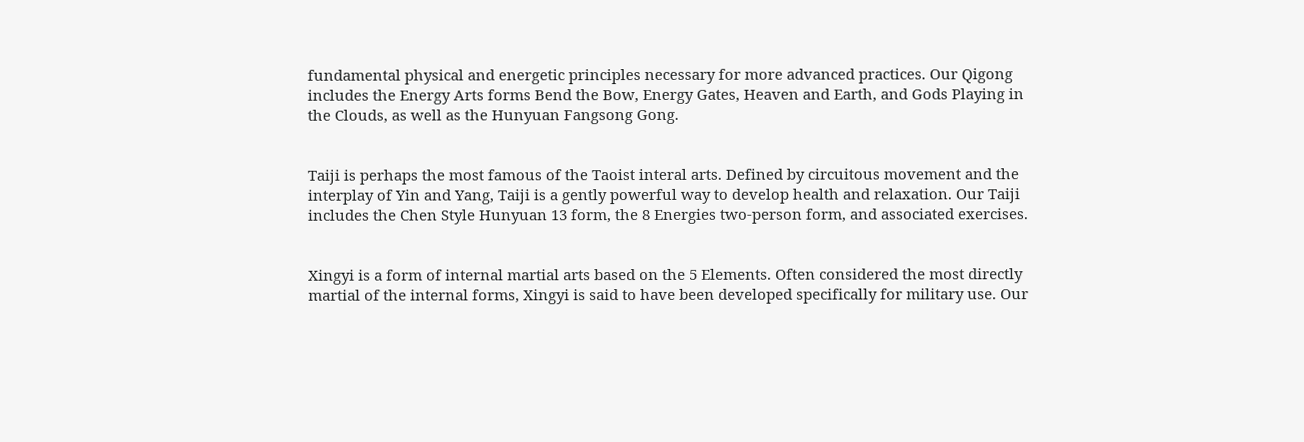fundamental physical and energetic principles necessary for more advanced practices. Our Qigong includes the Energy Arts forms Bend the Bow, Energy Gates, Heaven and Earth, and Gods Playing in the Clouds, as well as the Hunyuan Fangsong Gong.


Taiji is perhaps the most famous of the Taoist interal arts. Defined by circuitous movement and the interplay of Yin and Yang, Taiji is a gently powerful way to develop health and relaxation. Our Taiji includes the Chen Style Hunyuan 13 form, the 8 Energies two-person form, and associated exercises.


Xingyi is a form of internal martial arts based on the 5 Elements. Often considered the most directly martial of the internal forms, Xingyi is said to have been developed specifically for military use. Our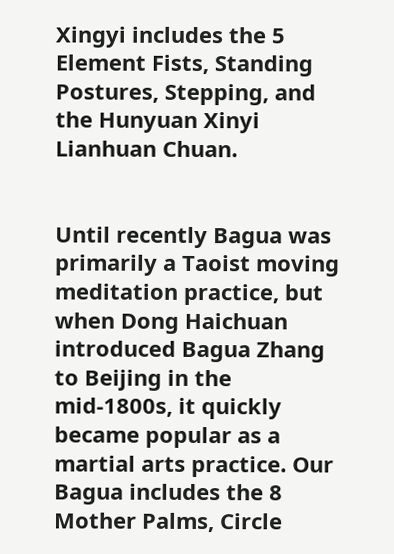Xingyi includes the 5 Element Fists, Standing Postures, Stepping, and the Hunyuan Xinyi Lianhuan Chuan.


Until recently Bagua was primarily a Taoist moving meditation practice, but when Dong Haichuan introduced Bagua Zhang to Beijing in the mid-1800s, it quickly became popular as a martial arts practice. Our Bagua includes the 8 Mother Palms, Circle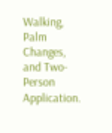Walking, Palm Changes, and Two-Person Application.